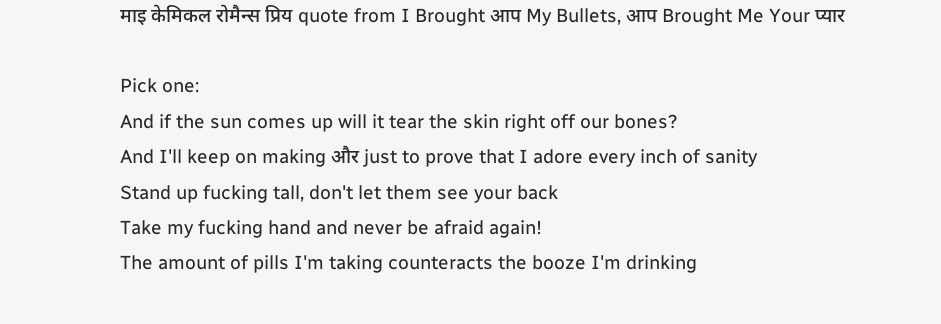माइ केमिकल रोमैन्स प्रिय quote from I Brought आप My Bullets, आप Brought Me Your प्यार

Pick one:
And if the sun comes up will it tear the skin right off our bones?
And I'll keep on making और just to prove that I adore every inch of sanity
Stand up fucking tall, don't let them see your back
Take my fucking hand and never be afraid again!
The amount of pills I'm taking counteracts the booze I'm drinking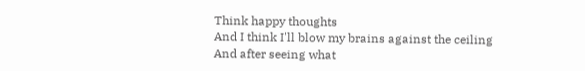Think happy thoughts
And I think I'll blow my brains against the ceiling
And after seeing what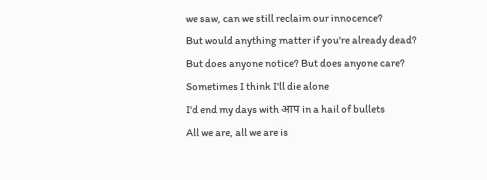we saw, can we still reclaim our innocence?
But would anything matter if you're already dead?
But does anyone notice? But does anyone care?
Sometimes I think I'll die alone
I'd end my days with आप in a hail of bullets
All we are, all we are is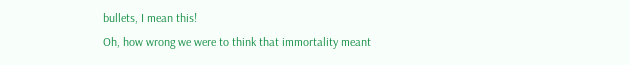bullets, I mean this!
Oh, how wrong we were to think that immortality meant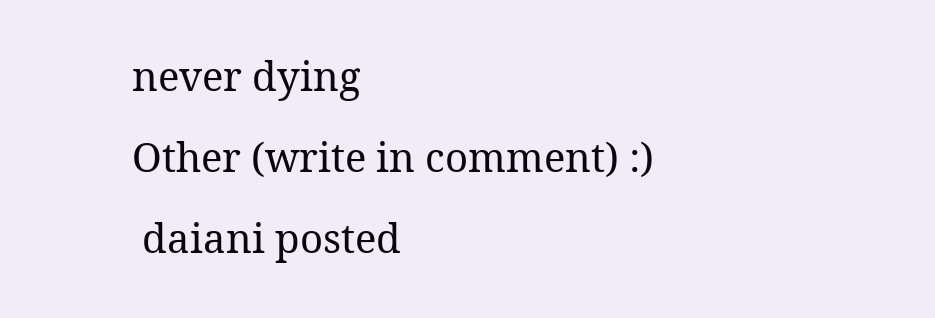never dying
Other (write in comment) :)
 daiani posted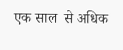एक साल  से अधिक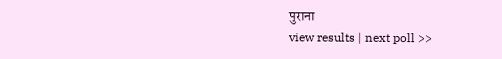पुराना
view results | next poll >>